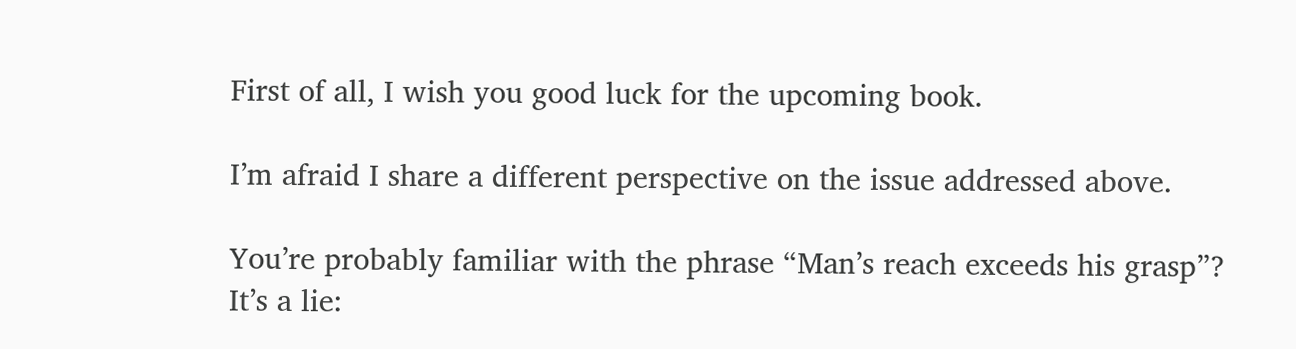First of all, I wish you good luck for the upcoming book.

I’m afraid I share a different perspective on the issue addressed above.

You’re probably familiar with the phrase “Man’s reach exceeds his grasp”? It’s a lie: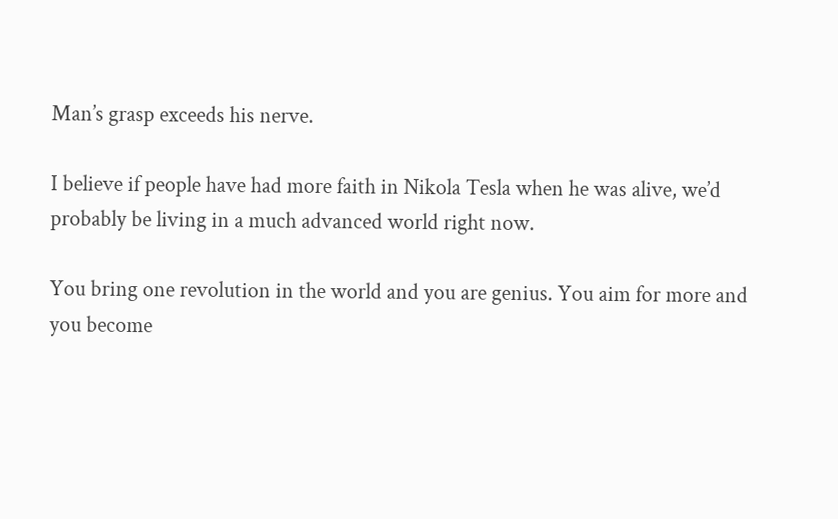Man’s grasp exceeds his nerve.

I believe if people have had more faith in Nikola Tesla when he was alive, we’d probably be living in a much advanced world right now.

You bring one revolution in the world and you are genius. You aim for more and you become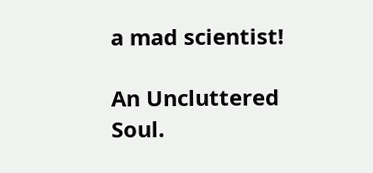a mad scientist!

An Uncluttered Soul.